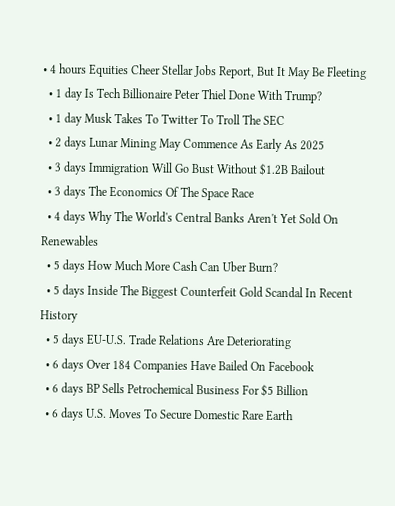• 4 hours Equities Cheer Stellar Jobs Report, But It May Be Fleeting
  • 1 day Is Tech Billionaire Peter Thiel Done With Trump?
  • 1 day Musk Takes To Twitter To Troll The SEC
  • 2 days Lunar Mining May Commence As Early As 2025
  • 3 days Immigration Will Go Bust Without $1.2B Bailout
  • 3 days The Economics Of The Space Race
  • 4 days Why The World's Central Banks Aren't Yet Sold On Renewables
  • 5 days How Much More Cash Can Uber Burn?
  • 5 days Inside The Biggest Counterfeit Gold Scandal In Recent History
  • 5 days EU-U.S. Trade Relations Are Deteriorating
  • 6 days Over 184 Companies Have Bailed On Facebook
  • 6 days BP Sells Petrochemical Business For $5 Billion
  • 6 days U.S. Moves To Secure Domestic Rare Earth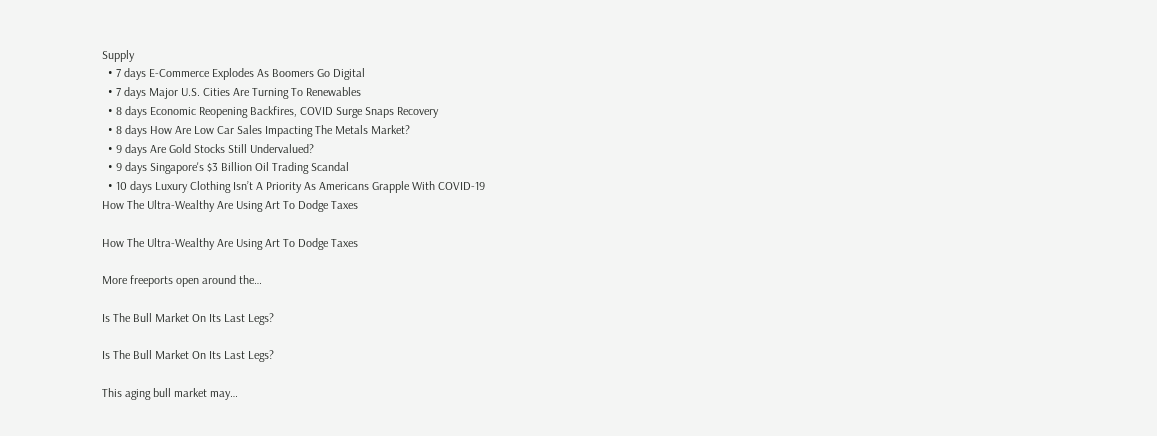Supply
  • 7 days E-Commerce Explodes As Boomers Go Digital
  • 7 days Major U.S. Cities Are Turning To Renewables
  • 8 days Economic Reopening Backfires, COVID Surge Snaps Recovery
  • 8 days How Are Low Car Sales Impacting The Metals Market?
  • 9 days Are Gold Stocks Still Undervalued?
  • 9 days Singapore's $3 Billion Oil Trading Scandal
  • 10 days Luxury Clothing Isn’t A Priority As Americans Grapple With COVID-19
How The Ultra-Wealthy Are Using Art To Dodge Taxes

How The Ultra-Wealthy Are Using Art To Dodge Taxes

More freeports open around the…

Is The Bull Market On Its Last Legs?

Is The Bull Market On Its Last Legs?

This aging bull market may…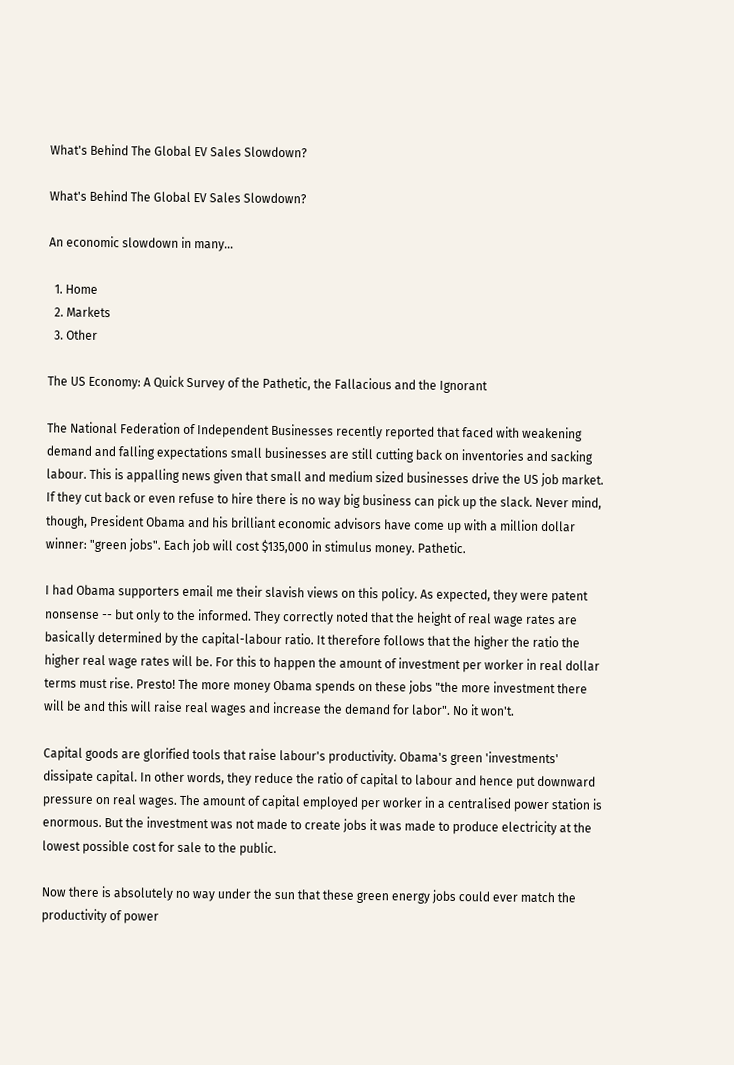What's Behind The Global EV Sales Slowdown?

What's Behind The Global EV Sales Slowdown?

An economic slowdown in many…

  1. Home
  2. Markets
  3. Other

The US Economy: A Quick Survey of the Pathetic, the Fallacious and the Ignorant

The National Federation of Independent Businesses recently reported that faced with weakening demand and falling expectations small businesses are still cutting back on inventories and sacking labour. This is appalling news given that small and medium sized businesses drive the US job market. If they cut back or even refuse to hire there is no way big business can pick up the slack. Never mind, though, President Obama and his brilliant economic advisors have come up with a million dollar winner: "green jobs". Each job will cost $135,000 in stimulus money. Pathetic.

I had Obama supporters email me their slavish views on this policy. As expected, they were patent nonsense -- but only to the informed. They correctly noted that the height of real wage rates are basically determined by the capital-labour ratio. It therefore follows that the higher the ratio the higher real wage rates will be. For this to happen the amount of investment per worker in real dollar terms must rise. Presto! The more money Obama spends on these jobs "the more investment there will be and this will raise real wages and increase the demand for labor". No it won't.

Capital goods are glorified tools that raise labour's productivity. Obama's green 'investments' dissipate capital. In other words, they reduce the ratio of capital to labour and hence put downward pressure on real wages. The amount of capital employed per worker in a centralised power station is enormous. But the investment was not made to create jobs it was made to produce electricity at the lowest possible cost for sale to the public.

Now there is absolutely no way under the sun that these green energy jobs could ever match the productivity of power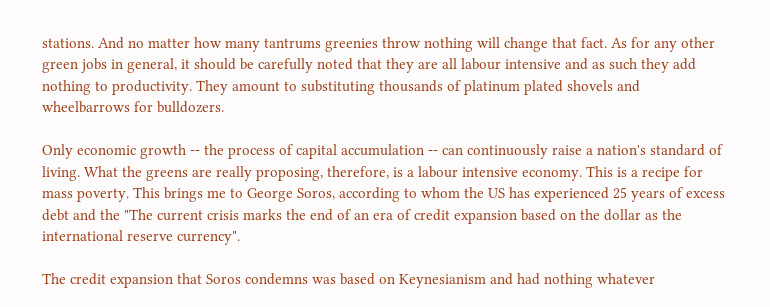stations. And no matter how many tantrums greenies throw nothing will change that fact. As for any other green jobs in general, it should be carefully noted that they are all labour intensive and as such they add nothing to productivity. They amount to substituting thousands of platinum plated shovels and wheelbarrows for bulldozers.

Only economic growth -- the process of capital accumulation -- can continuously raise a nation's standard of living. What the greens are really proposing, therefore, is a labour intensive economy. This is a recipe for mass poverty. This brings me to George Soros, according to whom the US has experienced 25 years of excess debt and the "The current crisis marks the end of an era of credit expansion based on the dollar as the international reserve currency".

The credit expansion that Soros condemns was based on Keynesianism and had nothing whatever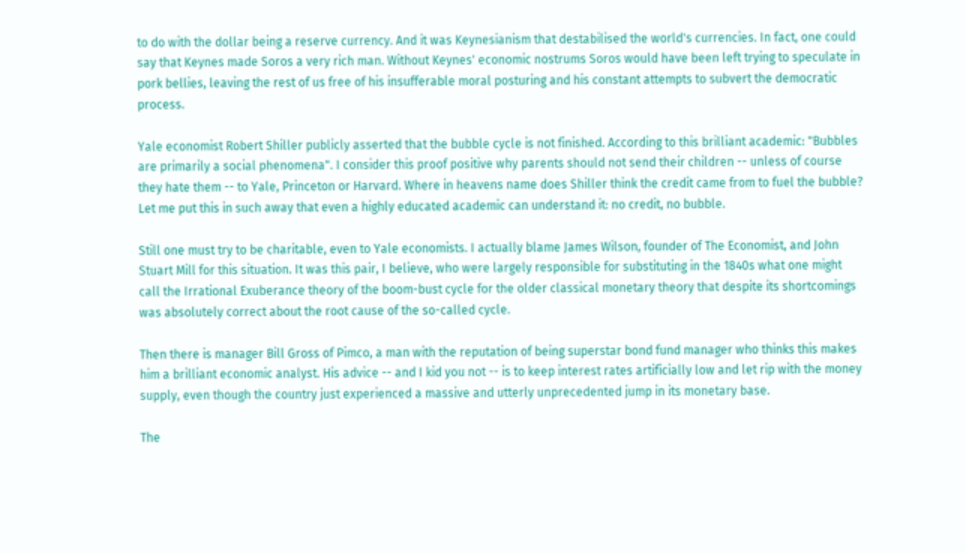to do with the dollar being a reserve currency. And it was Keynesianism that destabilised the world's currencies. In fact, one could say that Keynes made Soros a very rich man. Without Keynes' economic nostrums Soros would have been left trying to speculate in pork bellies, leaving the rest of us free of his insufferable moral posturing and his constant attempts to subvert the democratic process.

Yale economist Robert Shiller publicly asserted that the bubble cycle is not finished. According to this brilliant academic: "Bubbles are primarily a social phenomena". I consider this proof positive why parents should not send their children -- unless of course they hate them -- to Yale, Princeton or Harvard. Where in heavens name does Shiller think the credit came from to fuel the bubble? Let me put this in such away that even a highly educated academic can understand it: no credit, no bubble.

Still one must try to be charitable, even to Yale economists. I actually blame James Wilson, founder of The Economist, and John Stuart Mill for this situation. It was this pair, I believe, who were largely responsible for substituting in the 1840s what one might call the Irrational Exuberance theory of the boom-bust cycle for the older classical monetary theory that despite its shortcomings was absolutely correct about the root cause of the so-called cycle.

Then there is manager Bill Gross of Pimco, a man with the reputation of being superstar bond fund manager who thinks this makes him a brilliant economic analyst. His advice -- and I kid you not -- is to keep interest rates artificially low and let rip with the money supply, even though the country just experienced a massive and utterly unprecedented jump in its monetary base.

The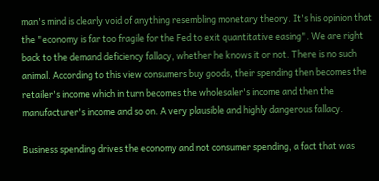man's mind is clearly void of anything resembling monetary theory. It's his opinion that the "economy is far too fragile for the Fed to exit quantitative easing". We are right back to the demand deficiency fallacy, whether he knows it or not. There is no such animal. According to this view consumers buy goods, their spending then becomes the retailer's income which in turn becomes the wholesaler's income and then the manufacturer's income and so on. A very plausible and highly dangerous fallacy.

Business spending drives the economy and not consumer spending, a fact that was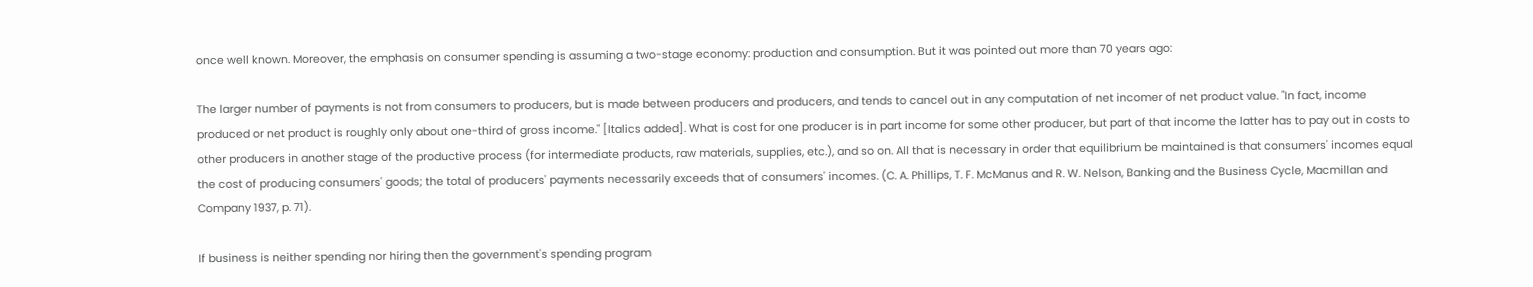once well known. Moreover, the emphasis on consumer spending is assuming a two-stage economy: production and consumption. But it was pointed out more than 70 years ago:

The larger number of payments is not from consumers to producers, but is made between producers and producers, and tends to cancel out in any computation of net incomer of net product value. "In fact, income produced or net product is roughly only about one-third of gross income." [Italics added]. What is cost for one producer is in part income for some other producer, but part of that income the latter has to pay out in costs to other producers in another stage of the productive process (for intermediate products, raw materials, supplies, etc.), and so on. All that is necessary in order that equilibrium be maintained is that consumers' incomes equal the cost of producing consumers' goods; the total of producers' payments necessarily exceeds that of consumers' incomes. (C. A. Phillips, T. F. McManus and R. W. Nelson, Banking and the Business Cycle, Macmillan and Company 1937, p. 71).

If business is neither spending nor hiring then the government's spending program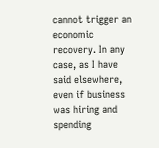cannot trigger an economic recovery. In any case, as I have said elsewhere, even if business was hiring and spending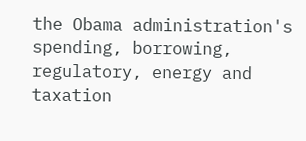the Obama administration's spending, borrowing, regulatory, energy and taxation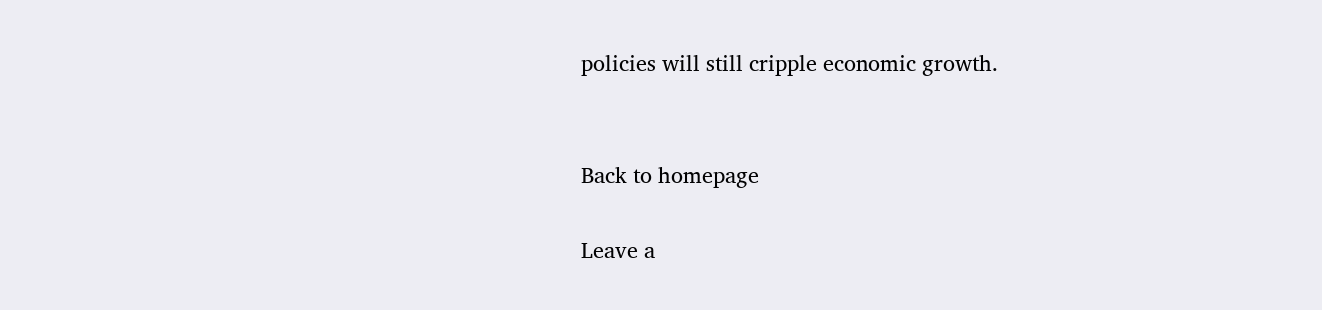policies will still cripple economic growth.


Back to homepage

Leave a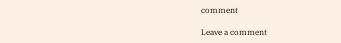comment

Leave a comment